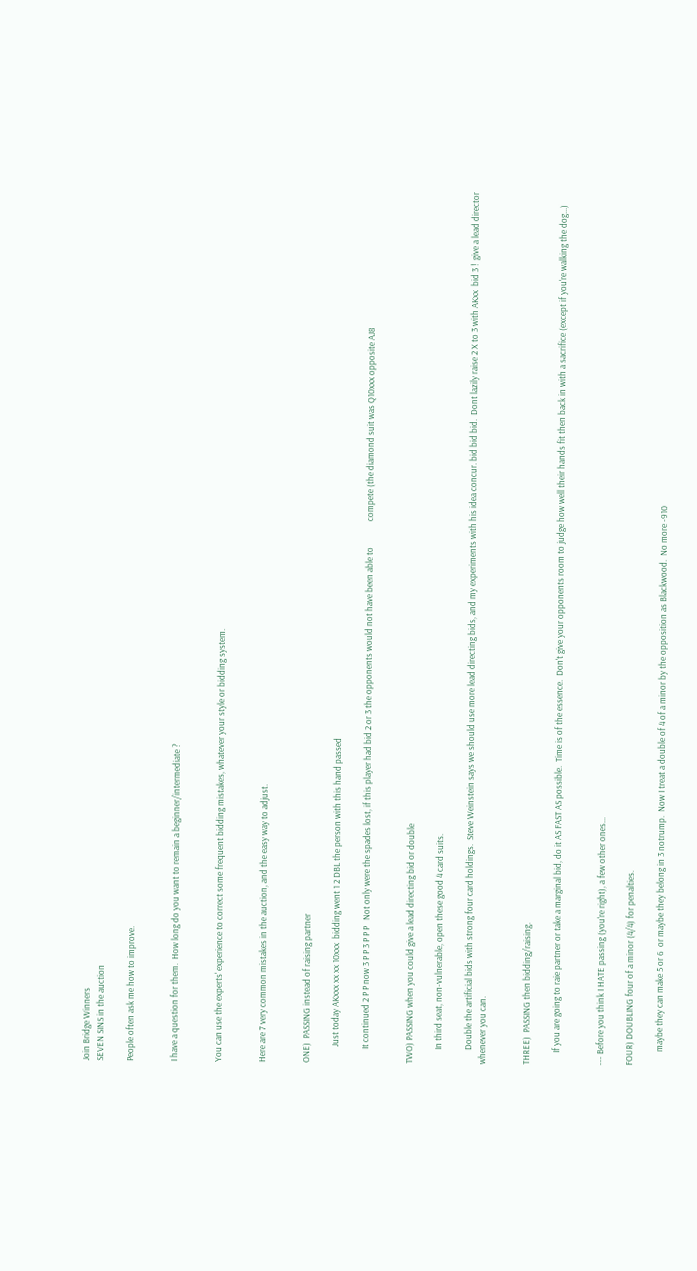Join Bridge Winners
SEVEN SINS in the auction

People often ask me how to improve.


I have a question for them.  How long do you want to remain a beginner/intermediate ?


You can use the experts' experience to correct some frequent bidding mistakes, whatever your style or bidding system.


Here are 7 very common mistakes in the auction, and the easy way to adjust.


ONE)  PASSING instead of raising partner

        Just today AKxxx xx xx 10xxx  bidding went 1 2 DBL the person with this hand passed

       It continued 2 P P now 3 P P 3 P P P   Not only were the spades lost, if this player had bid 2 or 3 the opponents would not have been able to             compete (the diamond suit was Q10xxx opposite AJ8


TWO) PASSING when you could give a lead directing bid or double

       In third seat, non-vulnerable, open these good 4 card suits.

       Double the artificial bids with strong four card holdings.  Steve Weinstein says we should use more lead directing bids, and my experiments with his idea concur. bid bid bid.  Dont lazily raise 2 X to 3 with AKxx  bid 3 !  give a lead director whenever you can.


THREE)  PASSING then bidding/raising.

      If you are going to raie partner or take a marginal bid, do it AS FAST AS possible.  Time is of the essence.  Don't give your opponents room to judge how well their hands fit then back in with a sacrifice (except if you're walking the dog...)


--- Before you think I HATE passing (you're right), a few other ones...

FOUR) DOUBLING four of a minor (4/4) for penalties.

       maybe they can make 5 or 6  or maybe they belong in 3 notrump.  Now I treat a double of 4 of a minor by the opposition as Blackwood.  No more -910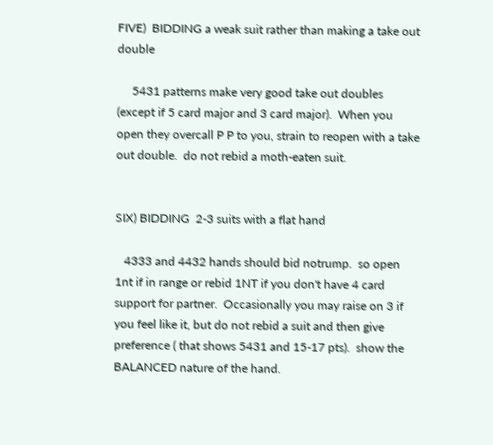FIVE)  BIDDING a weak suit rather than making a take out double

     5431 patterns make very good take out doubles (except if 5 card major and 3 card major).  When you open they overcall P P to you, strain to reopen with a take out double.  do not rebid a moth-eaten suit.


SIX) BIDDING  2-3 suits with a flat hand

   4333 and 4432 hands should bid notrump.  so open 1nt if in range or rebid 1NT if you don't have 4 card support for partner.  Occasionally you may raise on 3 if you feel like it, but do not rebid a suit and then give preference ( that shows 5431 and 15-17 pts).  show the BALANCED nature of the hand.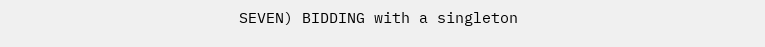SEVEN) BIDDING with a singleton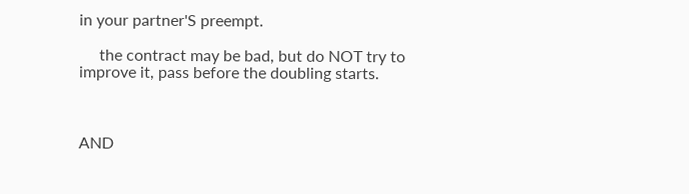in your partner'S preempt.

     the contract may be bad, but do NOT try to improve it, pass before the doubling starts.



AND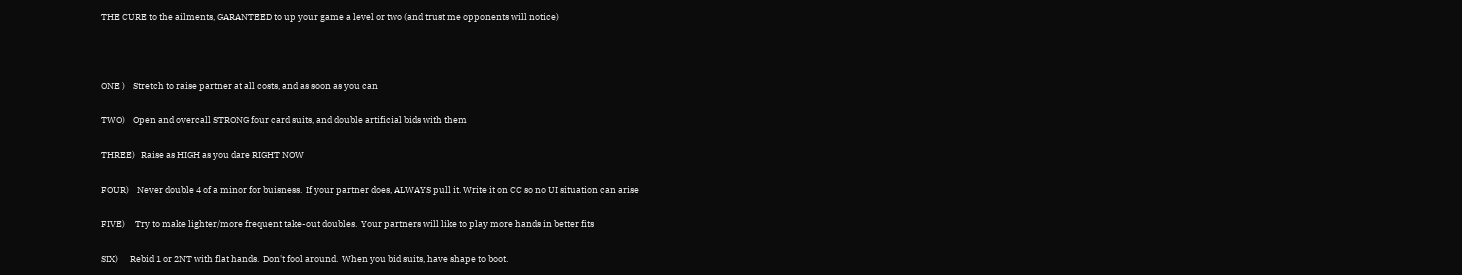THE CURE to the ailments, GARANTEED to up your game a level or two (and trust me opponents will notice)



ONE )    Stretch to raise partner at all costs, and as soon as you can

TWO)    Open and overcall STRONG four card suits, and double artificial bids with them

THREE)   Raise as HIGH as you dare RIGHT NOW

FOUR)    Never double 4 of a minor for buisness.  If your partner does, ALWAYS pull it. Write it on CC so no UI situation can arise

FIVE)     Try to make lighter/more frequent take-out doubles.  Your partners will like to play more hands in better fits

SIX)      Rebid 1 or 2NT with flat hands.  Don't fool around.  When you bid suits, have shape to boot.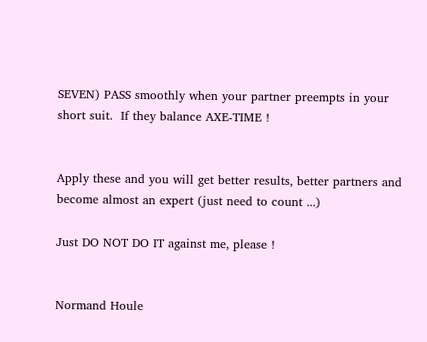SEVEN) PASS smoothly when your partner preempts in your short suit.  If they balance AXE-TIME !


Apply these and you will get better results, better partners and become almost an expert (just need to count ...)

Just DO NOT DO IT against me, please !


Normand Houle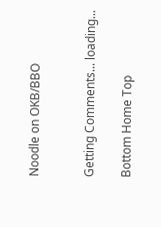Noodle on OKB/BBO


Getting Comments... loading...

Bottom Home Top